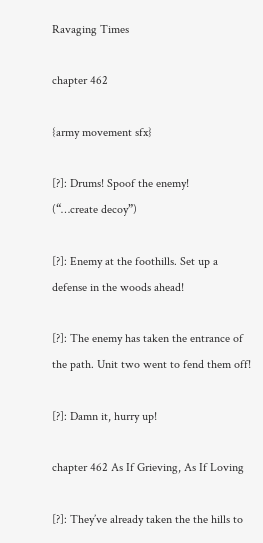Ravaging Times

chapter 462

{army movement sfx}

[?]: Drums! Spoof the enemy!
(“…create decoy”)

[?]: Enemy at the foothills. Set up a defense in the woods ahead!

[?]: The enemy has taken the entrance of the path. Unit two went to fend them off!

[?]: Damn it, hurry up!

chapter 462 As If Grieving, As If Loving

[?]: They’ve already taken the the hills to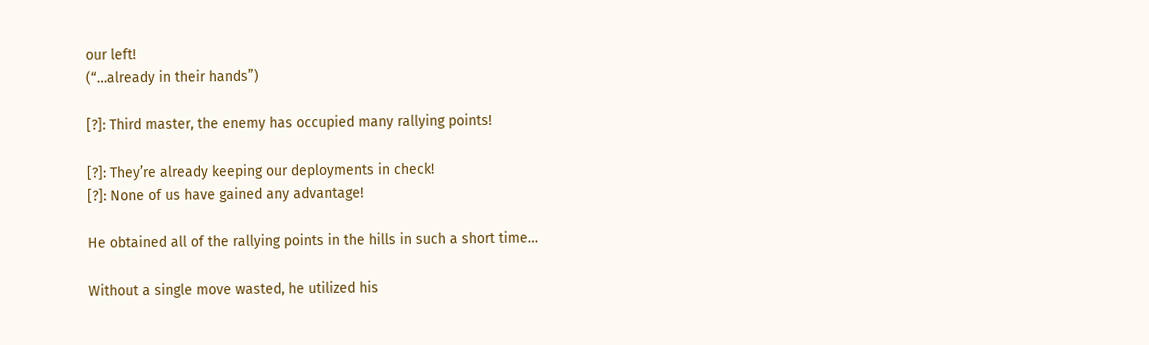our left!
(“…already in their hands”)

[?]: Third master, the enemy has occupied many rallying points!

[?]: They’re already keeping our deployments in check!
[?]: None of us have gained any advantage!

He obtained all of the rallying points in the hills in such a short time…

Without a single move wasted, he utilized his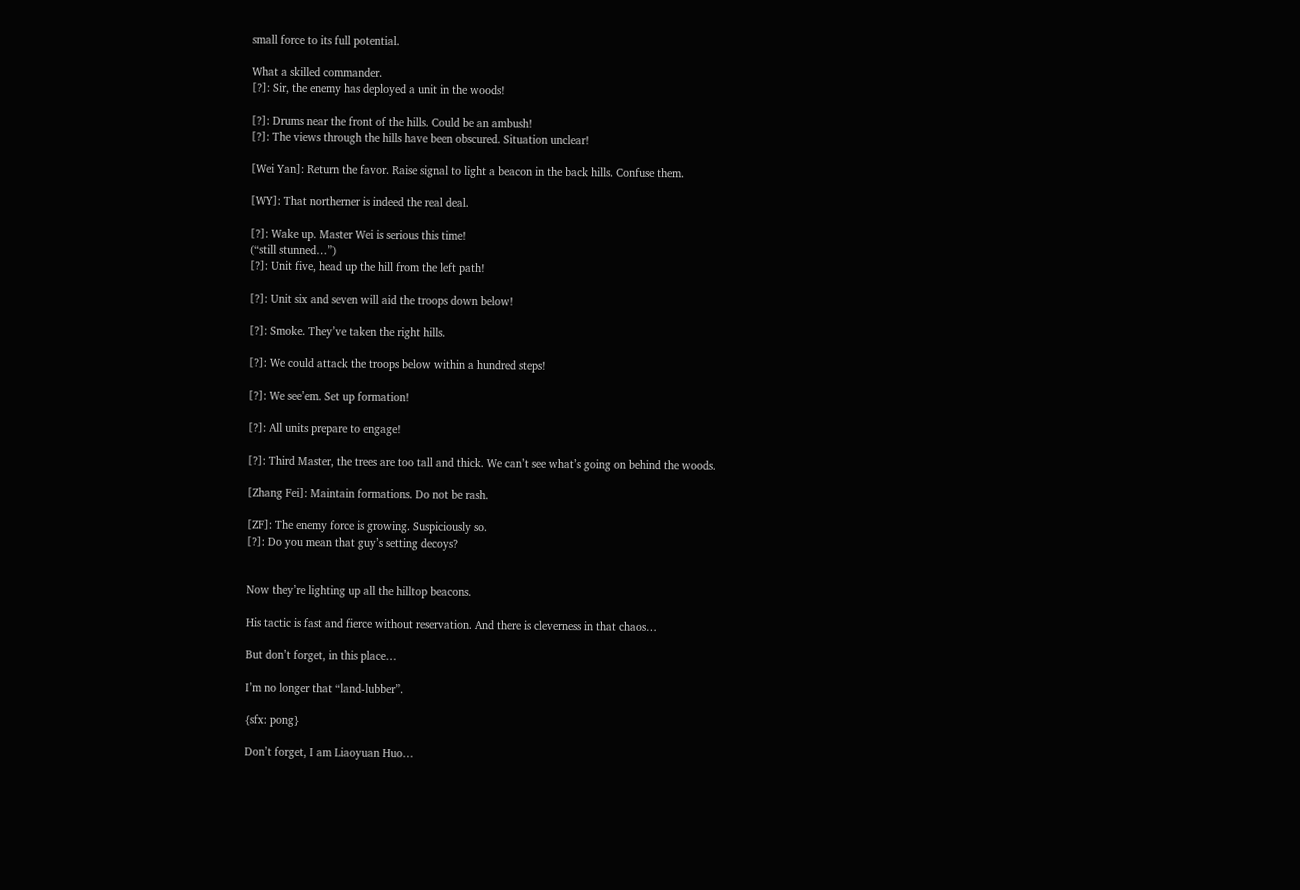small force to its full potential.

What a skilled commander.
[?]: Sir, the enemy has deployed a unit in the woods!

[?]: Drums near the front of the hills. Could be an ambush!
[?]: The views through the hills have been obscured. Situation unclear!

[Wei Yan]: Return the favor. Raise signal to light a beacon in the back hills. Confuse them.

[WY]: That northerner is indeed the real deal.

[?]: Wake up. Master Wei is serious this time!
(“still stunned…”)
[?]: Unit five, head up the hill from the left path!

[?]: Unit six and seven will aid the troops down below!

[?]: Smoke. They’ve taken the right hills.

[?]: We could attack the troops below within a hundred steps!

[?]: We see’em. Set up formation!

[?]: All units prepare to engage!

[?]: Third Master, the trees are too tall and thick. We can’t see what’s going on behind the woods.

[Zhang Fei]: Maintain formations. Do not be rash.

[ZF]: The enemy force is growing. Suspiciously so.
[?]: Do you mean that guy’s setting decoys?


Now they’re lighting up all the hilltop beacons.

His tactic is fast and fierce without reservation. And there is cleverness in that chaos…

But don’t forget, in this place…

I’m no longer that “land-lubber”.

{sfx: pong}

Don’t forget, I am Liaoyuan Huo…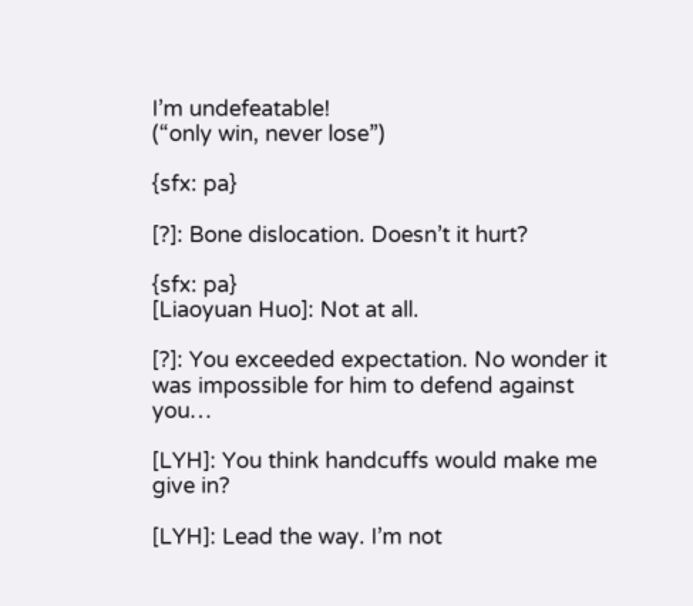I’m undefeatable!
(“only win, never lose”)

{sfx: pa}

[?]: Bone dislocation. Doesn’t it hurt?

{sfx: pa}
[Liaoyuan Huo]: Not at all.

[?]: You exceeded expectation. No wonder it was impossible for him to defend against you…

[LYH]: You think handcuffs would make me give in?

[LYH]: Lead the way. I’m not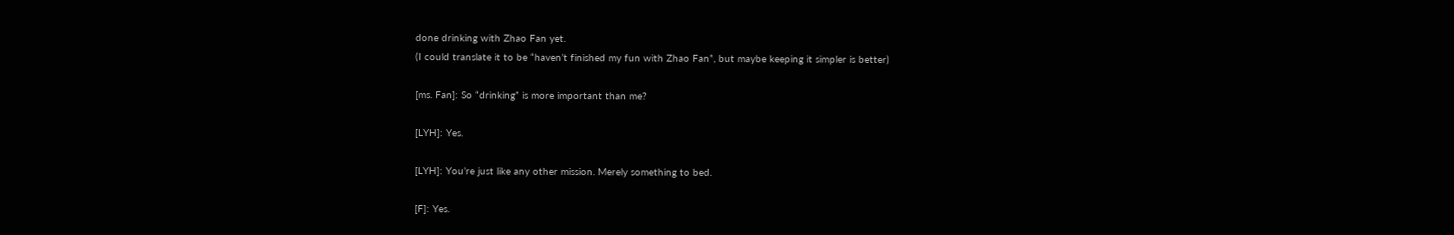done drinking with Zhao Fan yet.
(I could translate it to be “haven’t finished my fun with Zhao Fan”, but maybe keeping it simpler is better)

[ms. Fan]: So “drinking” is more important than me?

[LYH]: Yes.

[LYH]: You’re just like any other mission. Merely something to bed.

[F]: Yes.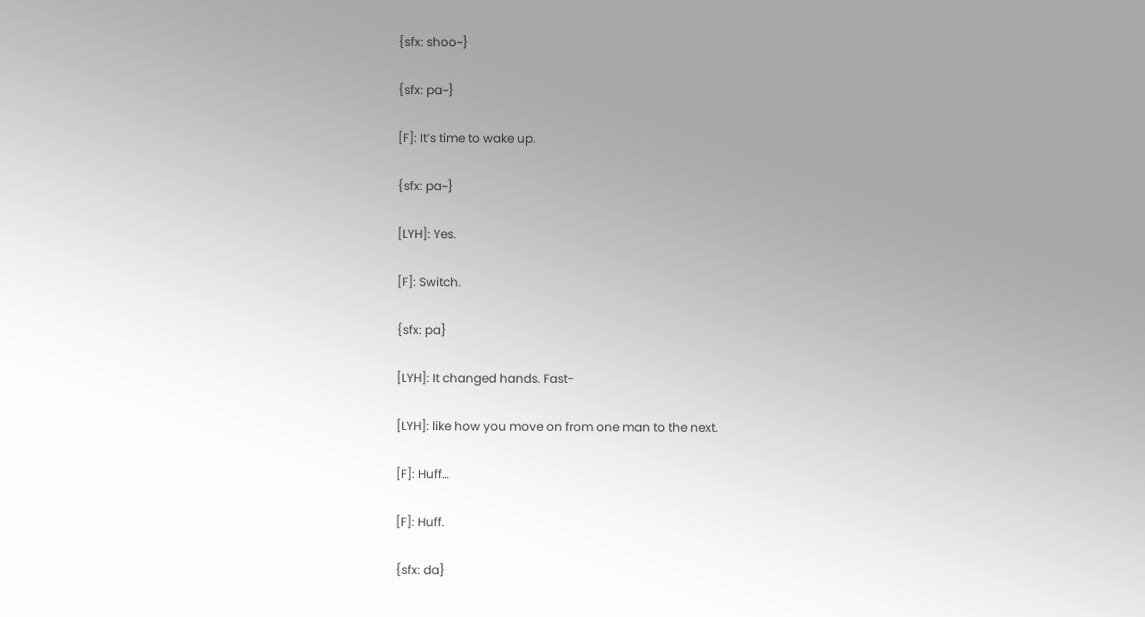{sfx: shoo~}

{sfx: pa~}

[F]: It’s time to wake up.

{sfx: pa~}

[LYH]: Yes.

[F]: Switch.

{sfx: pa}

[LYH]: It changed hands. Fast-

[LYH]: like how you move on from one man to the next.

[F]: Huff…

[F]: Huff.

{sfx: da}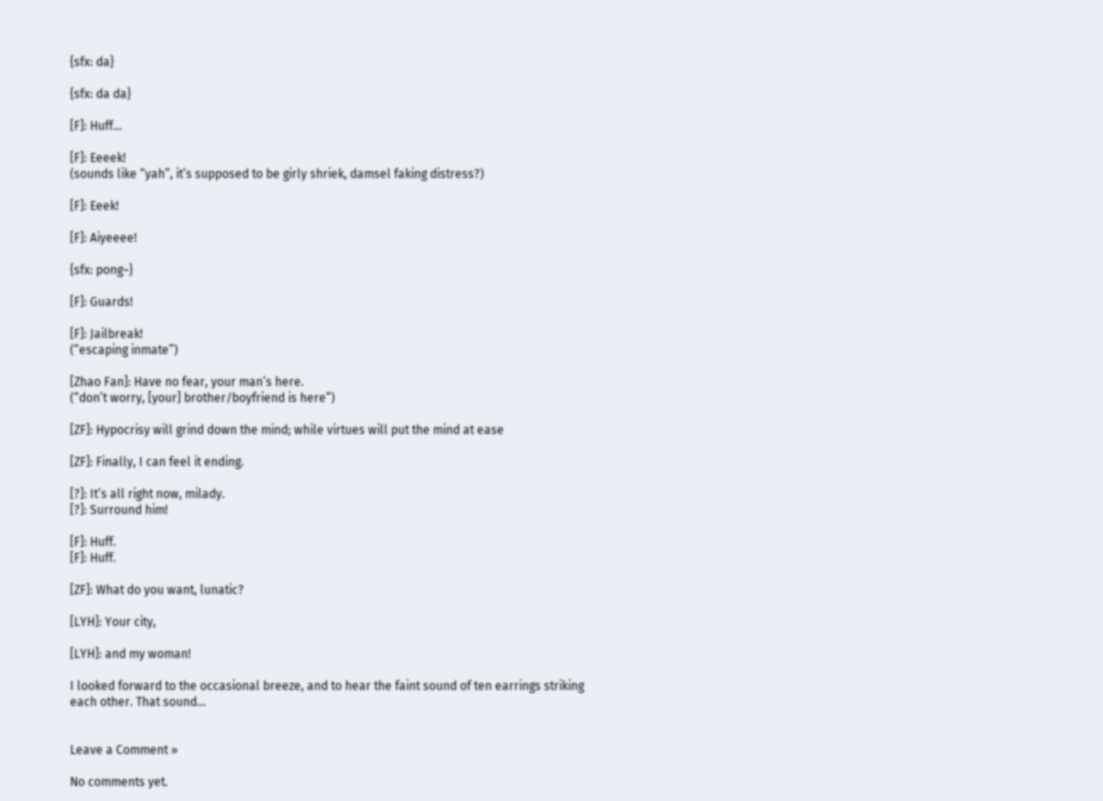{sfx: da}

{sfx: da da}

[F]: Huff…

[F]: Eeeek!
(sounds like “yah”, it’s supposed to be girly shriek, damsel faking distress?)

[F]: Eeek!

[F]: Aiyeeee!

{sfx: pong~}

[F]: Guards!

[F]: Jailbreak!
(“escaping inmate”)

[Zhao Fan]: Have no fear, your man’s here.
(“don’t worry, [your] brother/boyfriend is here”)

[ZF]: Hypocrisy will grind down the mind; while virtues will put the mind at ease

[ZF]: Finally, I can feel it ending.

[?]: It’s all right now, milady.
[?]: Surround him!

[F]: Huff.
[F]: Huff.

[ZF]: What do you want, lunatic?

[LYH]: Your city,

[LYH]: and my woman!

I looked forward to the occasional breeze, and to hear the faint sound of ten earrings striking each other. That sound…


Leave a Comment »

No comments yet.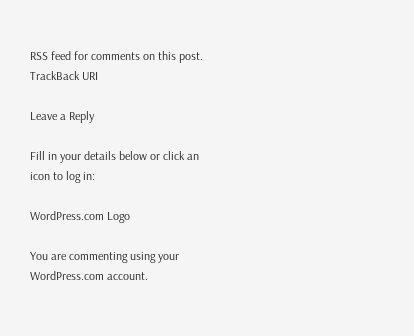RSS feed for comments on this post. TrackBack URI

Leave a Reply

Fill in your details below or click an icon to log in:

WordPress.com Logo

You are commenting using your WordPress.com account.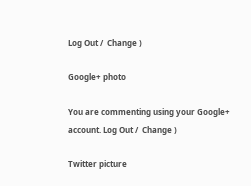Log Out /  Change )

Google+ photo

You are commenting using your Google+ account. Log Out /  Change )

Twitter picture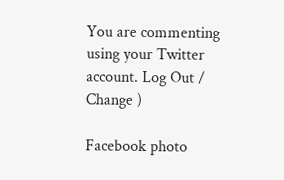You are commenting using your Twitter account. Log Out /  Change )

Facebook photo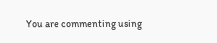You are commenting using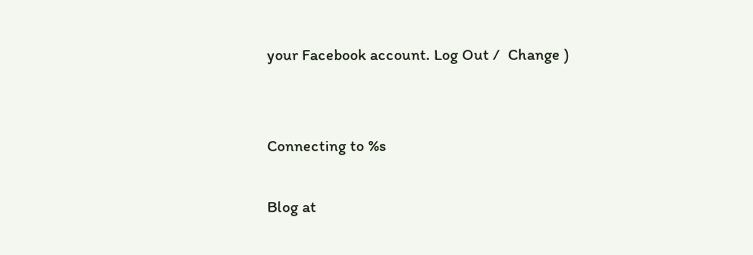your Facebook account. Log Out /  Change )


Connecting to %s

Blog at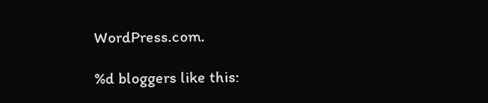WordPress.com.

%d bloggers like this: